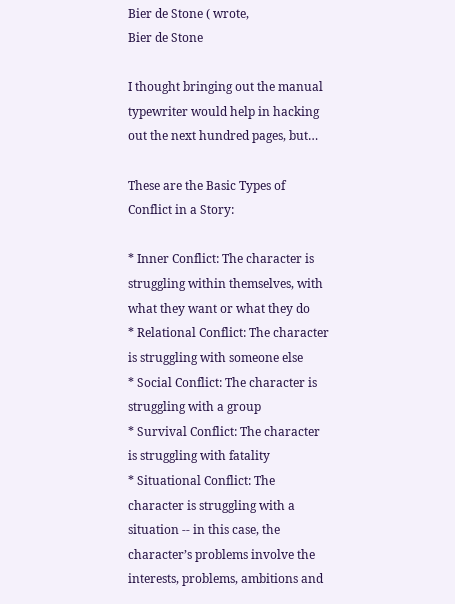Bier de Stone ( wrote,
Bier de Stone

I thought bringing out the manual typewriter would help in hacking out the next hundred pages, but…

These are the Basic Types of Conflict in a Story:

* Inner Conflict: The character is struggling within themselves, with what they want or what they do
* Relational Conflict: The character is struggling with someone else
* Social Conflict: The character is struggling with a group
* Survival Conflict: The character is struggling with fatality
* Situational Conflict: The character is struggling with a situation -- in this case, the character’s problems involve the interests, problems, ambitions and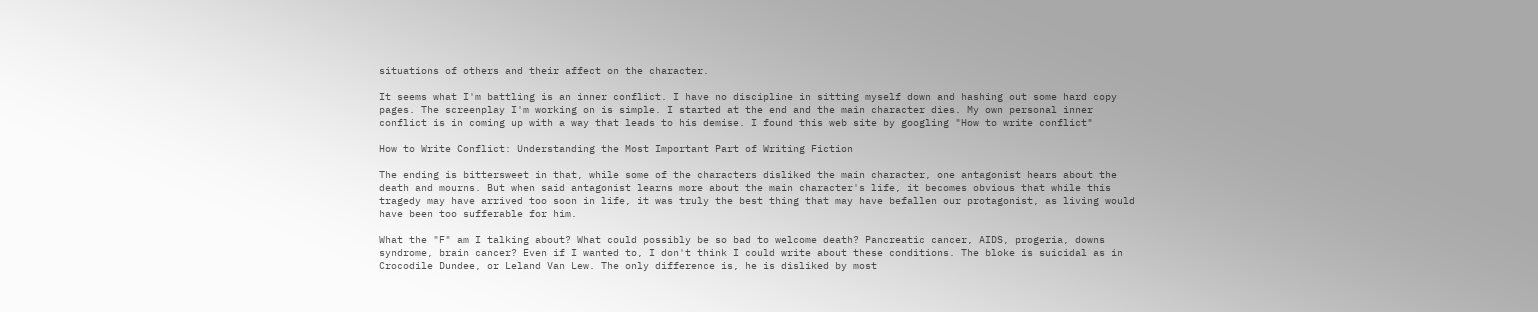situations of others and their affect on the character.

It seems what I'm battling is an inner conflict. I have no discipline in sitting myself down and hashing out some hard copy pages. The screenplay I'm working on is simple. I started at the end and the main character dies. My own personal inner conflict is in coming up with a way that leads to his demise. I found this web site by googling "How to write conflict"

How to Write Conflict: Understanding the Most Important Part of Writing Fiction

The ending is bittersweet in that, while some of the characters disliked the main character, one antagonist hears about the death and mourns. But when said antagonist learns more about the main character's life, it becomes obvious that while this tragedy may have arrived too soon in life, it was truly the best thing that may have befallen our protagonist, as living would have been too sufferable for him.

What the "F" am I talking about? What could possibly be so bad to welcome death? Pancreatic cancer, AIDS, progeria, downs syndrome, brain cancer? Even if I wanted to, I don't think I could write about these conditions. The bloke is suicidal as in Crocodile Dundee, or Leland Van Lew. The only difference is, he is disliked by most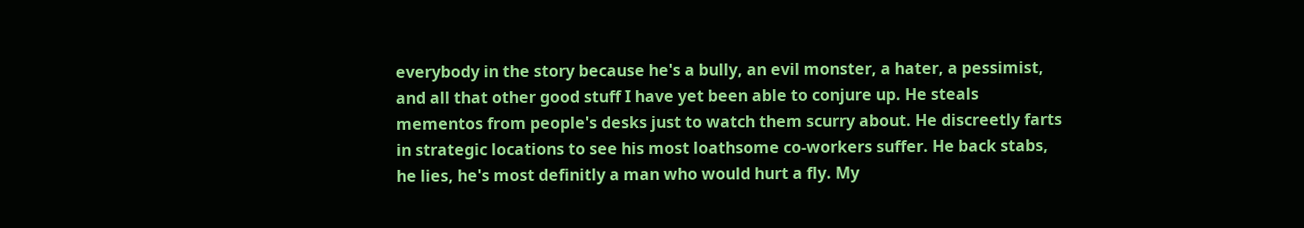everybody in the story because he's a bully, an evil monster, a hater, a pessimist, and all that other good stuff I have yet been able to conjure up. He steals mementos from people's desks just to watch them scurry about. He discreetly farts in strategic locations to see his most loathsome co-workers suffer. He back stabs, he lies, he's most definitly a man who would hurt a fly. My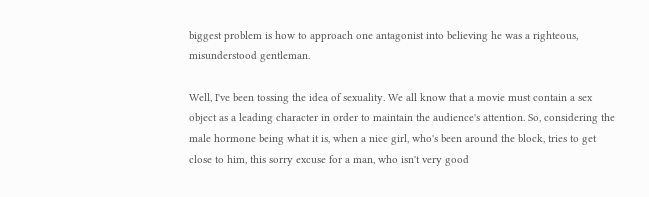biggest problem is how to approach one antagonist into believing he was a righteous, misunderstood gentleman.

Well, I've been tossing the idea of sexuality. We all know that a movie must contain a sex object as a leading character in order to maintain the audience's attention. So, considering the male hormone being what it is, when a nice girl, who's been around the block, tries to get close to him, this sorry excuse for a man, who isn't very good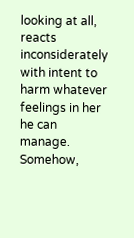looking at all, reacts inconsiderately with intent to harm whatever feelings in her he can manage. Somehow,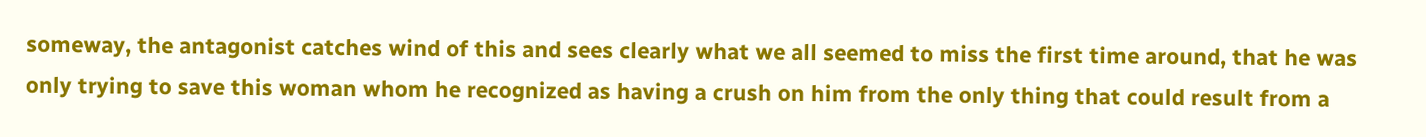someway, the antagonist catches wind of this and sees clearly what we all seemed to miss the first time around, that he was only trying to save this woman whom he recognized as having a crush on him from the only thing that could result from a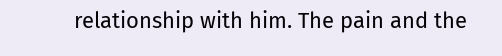relationship with him. The pain and the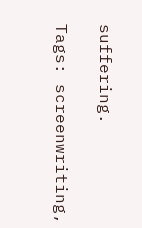suffering.

Tags: screenwriting,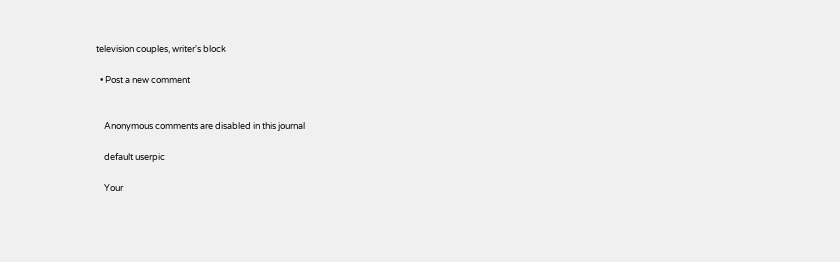television couples, writer's block

  • Post a new comment


    Anonymous comments are disabled in this journal

    default userpic

    Your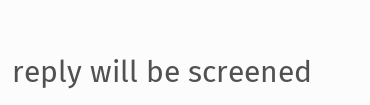reply will be screened